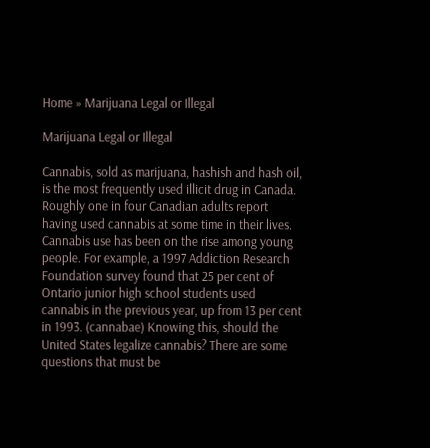Home » Marijuana Legal or Illegal

Marijuana Legal or Illegal

Cannabis, sold as marijuana, hashish and hash oil, is the most frequently used illicit drug in Canada. Roughly one in four Canadian adults report having used cannabis at some time in their lives. Cannabis use has been on the rise among young people. For example, a 1997 Addiction Research Foundation survey found that 25 per cent of Ontario junior high school students used cannabis in the previous year, up from 13 per cent in 1993. (cannabae) Knowing this, should the United States legalize cannabis? There are some questions that must be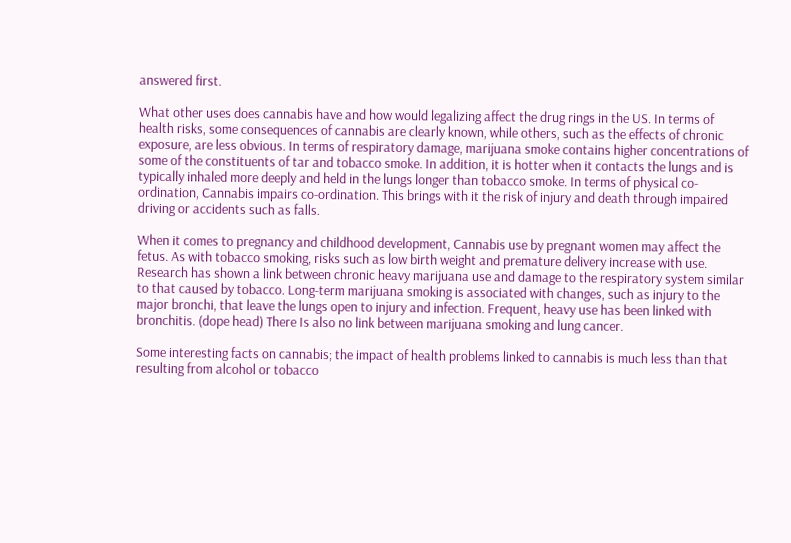answered first.

What other uses does cannabis have and how would legalizing affect the drug rings in the US. In terms of health risks, some consequences of cannabis are clearly known, while others, such as the effects of chronic exposure, are less obvious. In terms of respiratory damage, marijuana smoke contains higher concentrations of some of the constituents of tar and tobacco smoke. In addition, it is hotter when it contacts the lungs and is typically inhaled more deeply and held in the lungs longer than tobacco smoke. In terms of physical co-ordination, Cannabis impairs co-ordination. This brings with it the risk of injury and death through impaired driving or accidents such as falls.

When it comes to pregnancy and childhood development, Cannabis use by pregnant women may affect the fetus. As with tobacco smoking, risks such as low birth weight and premature delivery increase with use. Research has shown a link between chronic heavy marijuana use and damage to the respiratory system similar to that caused by tobacco. Long-term marijuana smoking is associated with changes, such as injury to the major bronchi, that leave the lungs open to injury and infection. Frequent, heavy use has been linked with bronchitis. (dope head) There Is also no link between marijuana smoking and lung cancer.

Some interesting facts on cannabis; the impact of health problems linked to cannabis is much less than that resulting from alcohol or tobacco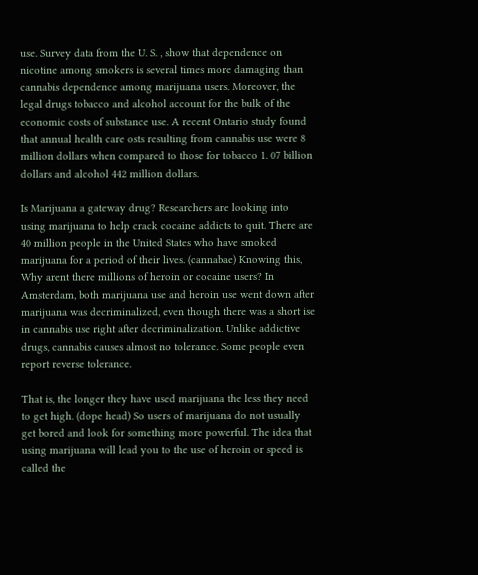use. Survey data from the U. S. , show that dependence on nicotine among smokers is several times more damaging than cannabis dependence among marijuana users. Moreover, the legal drugs tobacco and alcohol account for the bulk of the economic costs of substance use. A recent Ontario study found that annual health care osts resulting from cannabis use were 8 million dollars when compared to those for tobacco 1. 07 billion dollars and alcohol 442 million dollars.

Is Marijuana a gateway drug? Researchers are looking into using marijuana to help crack cocaine addicts to quit. There are 40 million people in the United States who have smoked marijuana for a period of their lives. (cannabae) Knowing this, Why arent there millions of heroin or cocaine users? In Amsterdam, both marijuana use and heroin use went down after marijuana was decriminalized, even though there was a short ise in cannabis use right after decriminalization. Unlike addictive drugs, cannabis causes almost no tolerance. Some people even report reverse tolerance.

That is, the longer they have used marijuana the less they need to get high. (dope head) So users of marijuana do not usually get bored and look for something more powerful. The idea that using marijuana will lead you to the use of heroin or speed is called the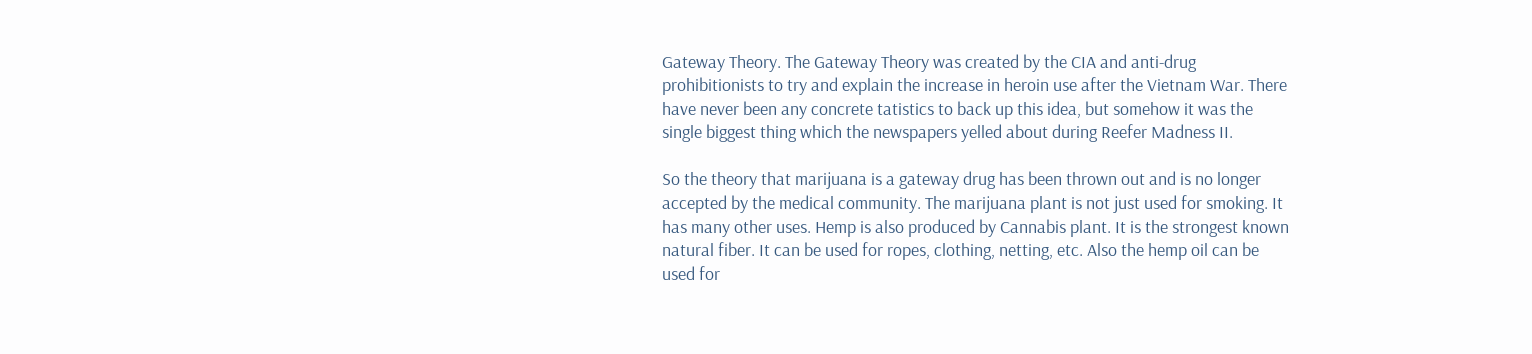Gateway Theory. The Gateway Theory was created by the CIA and anti-drug prohibitionists to try and explain the increase in heroin use after the Vietnam War. There have never been any concrete tatistics to back up this idea, but somehow it was the single biggest thing which the newspapers yelled about during Reefer Madness II.

So the theory that marijuana is a gateway drug has been thrown out and is no longer accepted by the medical community. The marijuana plant is not just used for smoking. It has many other uses. Hemp is also produced by Cannabis plant. It is the strongest known natural fiber. It can be used for ropes, clothing, netting, etc. Also the hemp oil can be used for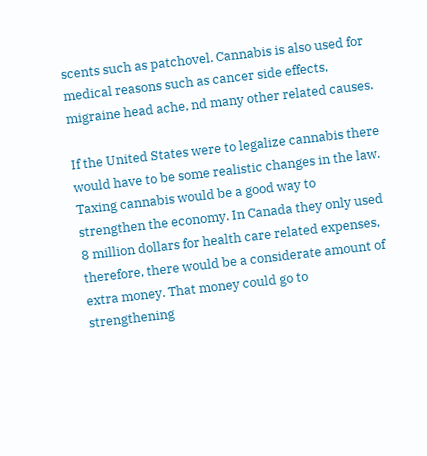scents such as patchovel. Cannabis is also used for medical reasons such as cancer side effects, migraine head ache, nd many other related causes.

If the United States were to legalize cannabis there would have to be some realistic changes in the law. Taxing cannabis would be a good way to strengthen the economy. In Canada they only used 8 million dollars for health care related expenses, therefore, there would be a considerate amount of extra money. That money could go to strengthening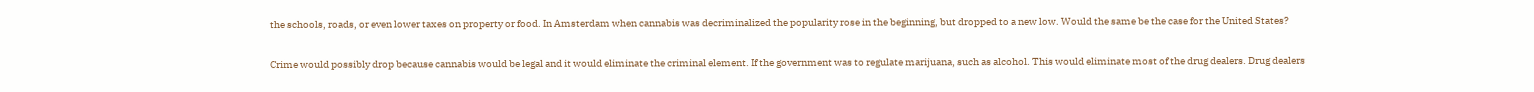the schools, roads, or even lower taxes on property or food. In Amsterdam when cannabis was decriminalized the popularity rose in the beginning, but dropped to a new low. Would the same be the case for the United States?

Crime would possibly drop because cannabis would be legal and it would eliminate the criminal element. If the government was to regulate marijuana, such as alcohol. This would eliminate most of the drug dealers. Drug dealers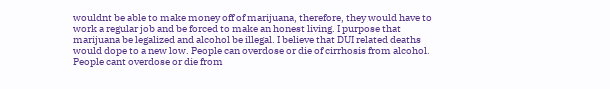wouldnt be able to make money off of marijuana, therefore, they would have to work a regular job and be forced to make an honest living. I purpose that marijuana be legalized and alcohol be illegal. I believe that DUI related deaths would dope to a new low. People can overdose or die of cirrhosis from alcohol. People cant overdose or die from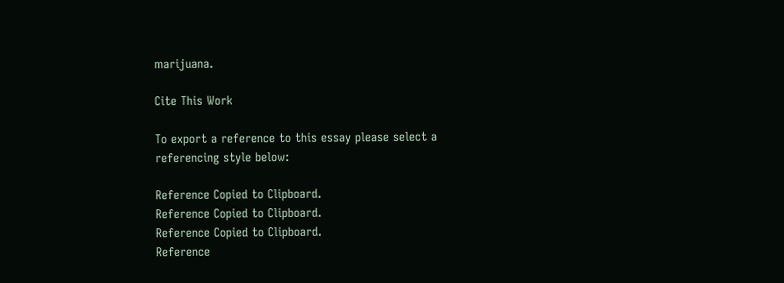marijuana.

Cite This Work

To export a reference to this essay please select a referencing style below:

Reference Copied to Clipboard.
Reference Copied to Clipboard.
Reference Copied to Clipboard.
Reference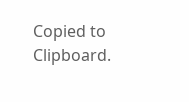Copied to Clipboard.